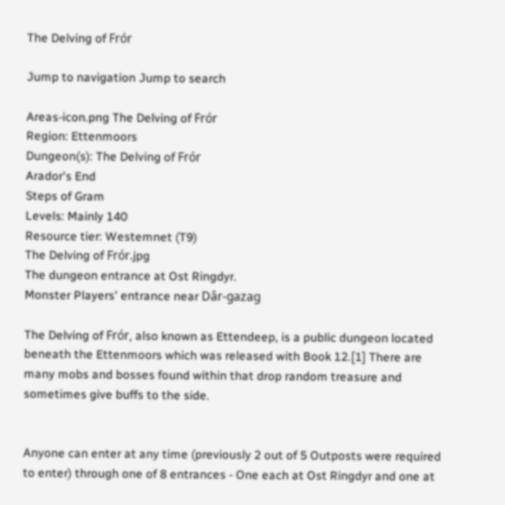The Delving of Frór

Jump to navigation Jump to search

Areas-icon.png The Delving of Frór
Region: Ettenmoors
Dungeon(s): The Delving of Frór
Arador's End
Steps of Gram
Levels: Mainly 140
Resource tier: Westemnet (T9)
The Delving of Frór.jpg
The dungeon entrance at Ost Ringdyr.
Monster Players' entrance near Dâr-gazag

The Delving of Frór, also known as Ettendeep, is a public dungeon located beneath the Ettenmoors which was released with Book 12.[1] There are many mobs and bosses found within that drop random treasure and sometimes give buffs to the side.


Anyone can enter at any time (previously 2 out of 5 Outposts were required to enter) through one of 8 entrances - One each at Ost Ringdyr and one at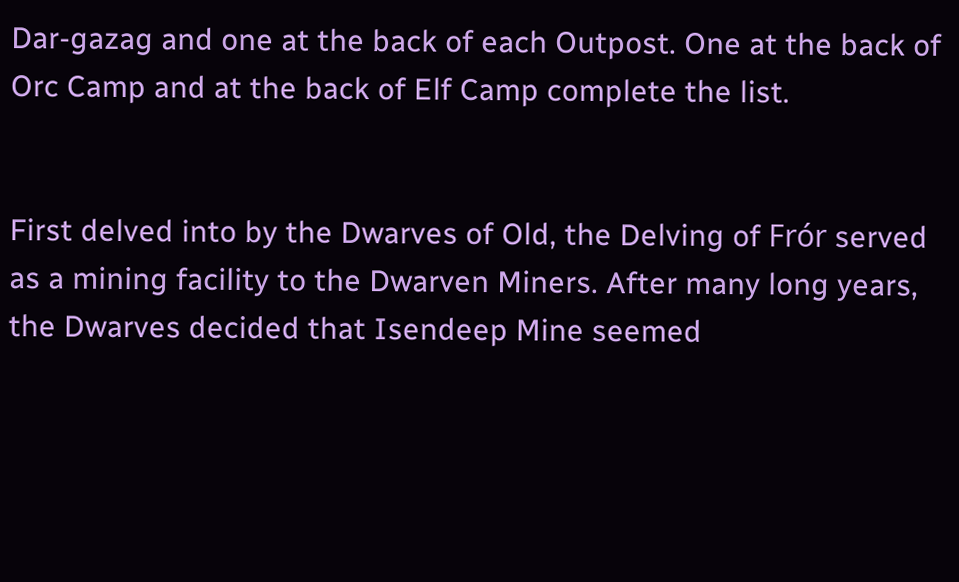Dar-gazag and one at the back of each Outpost. One at the back of Orc Camp and at the back of Elf Camp complete the list.


First delved into by the Dwarves of Old, the Delving of Frór served as a mining facility to the Dwarven Miners. After many long years, the Dwarves decided that Isendeep Mine seemed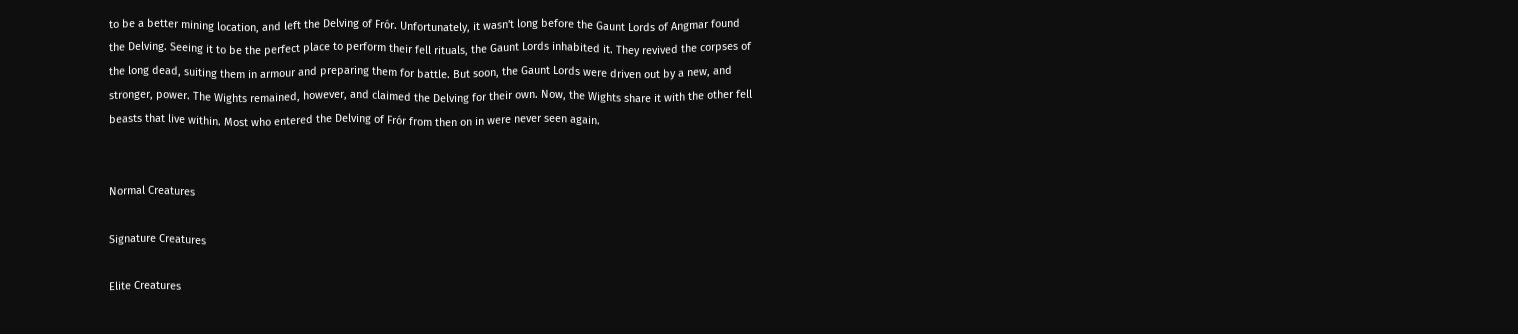to be a better mining location, and left the Delving of Frór. Unfortunately, it wasn't long before the Gaunt Lords of Angmar found the Delving. Seeing it to be the perfect place to perform their fell rituals, the Gaunt Lords inhabited it. They revived the corpses of the long dead, suiting them in armour and preparing them for battle. But soon, the Gaunt Lords were driven out by a new, and stronger, power. The Wights remained, however, and claimed the Delving for their own. Now, the Wights share it with the other fell beasts that live within. Most who entered the Delving of Frór from then on in were never seen again.


Normal Creatures

Signature Creatures

Elite Creatures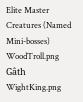Elite Master Creatures (Named Mini-bosses)
WoodTroll.png Gâth
WightKing.png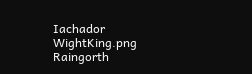Iachador
WightKing.png Raingorth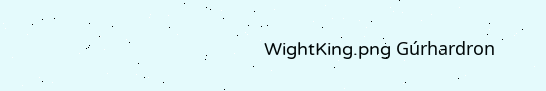WightKing.png Gúrhardron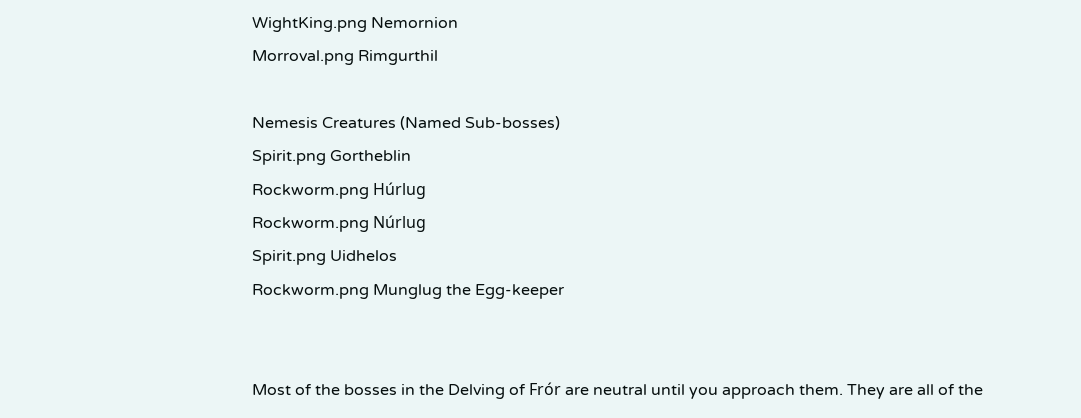WightKing.png Nemornion
Morroval.png Rimgurthil

Nemesis Creatures (Named Sub-bosses)
Spirit.png Gortheblin
Rockworm.png Húrlug
Rockworm.png Núrlug
Spirit.png Uidhelos
Rockworm.png Munglug the Egg-keeper


Most of the bosses in the Delving of Frór are neutral until you approach them. They are all of the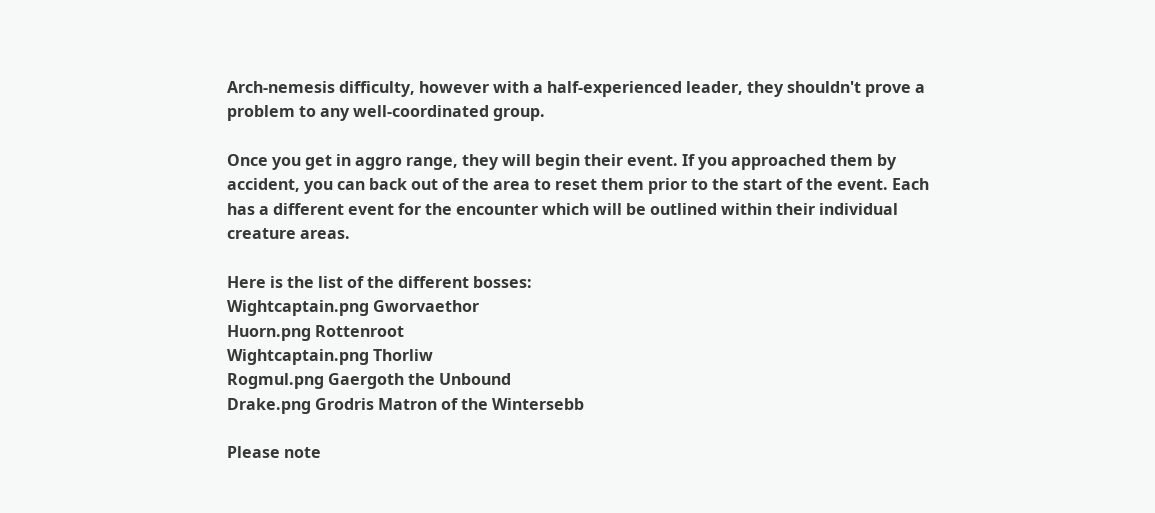Arch-nemesis difficulty, however with a half-experienced leader, they shouldn't prove a problem to any well-coordinated group.

Once you get in aggro range, they will begin their event. If you approached them by accident, you can back out of the area to reset them prior to the start of the event. Each has a different event for the encounter which will be outlined within their individual creature areas.

Here is the list of the different bosses:
Wightcaptain.png Gworvaethor
Huorn.png Rottenroot
Wightcaptain.png Thorliw
Rogmul.png Gaergoth the Unbound
Drake.png Grodris Matron of the Wintersebb

Please note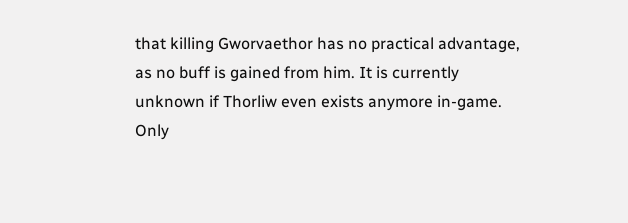that killing Gworvaethor has no practical advantage, as no buff is gained from him. It is currently unknown if Thorliw even exists anymore in-game. Only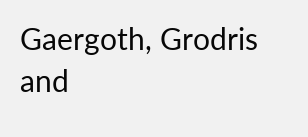Gaergoth, Grodris and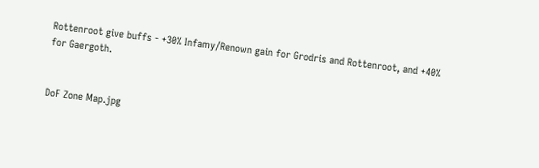Rottenroot give buffs - +30% Infamy/Renown gain for Grodris and Rottenroot, and +40% for Gaergoth.


DoF Zone Map.jpg